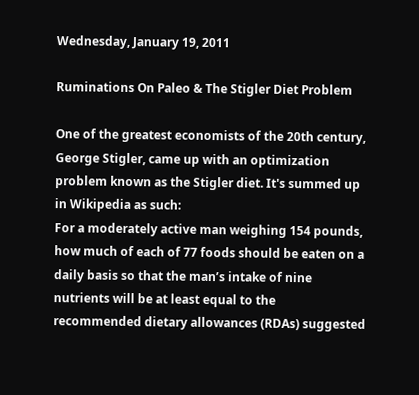Wednesday, January 19, 2011

Ruminations On Paleo & The Stigler Diet Problem

One of the greatest economists of the 20th century, George Stigler, came up with an optimization problem known as the Stigler diet. It's summed up in Wikipedia as such:
For a moderately active man weighing 154 pounds, how much of each of 77 foods should be eaten on a daily basis so that the man’s intake of nine nutrients will be at least equal to the recommended dietary allowances (RDAs) suggested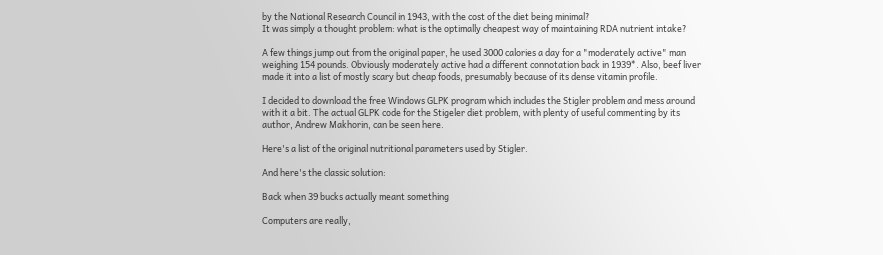by the National Research Council in 1943, with the cost of the diet being minimal?
It was simply a thought problem: what is the optimally cheapest way of maintaining RDA nutrient intake?

A few things jump out from the original paper, he used 3000 calories a day for a "moderately active" man weighing 154 pounds. Obviously moderately active had a different connotation back in 1939*. Also, beef liver made it into a list of mostly scary but cheap foods, presumably because of its dense vitamin profile.

I decided to download the free Windows GLPK program which includes the Stigler problem and mess around with it a bit. The actual GLPK code for the Stigeler diet problem, with plenty of useful commenting by its author, Andrew Makhorin, can be seen here.

Here's a list of the original nutritional parameters used by Stigler.

And here's the classic solution:

Back when 39 bucks actually meant something

Computers are really,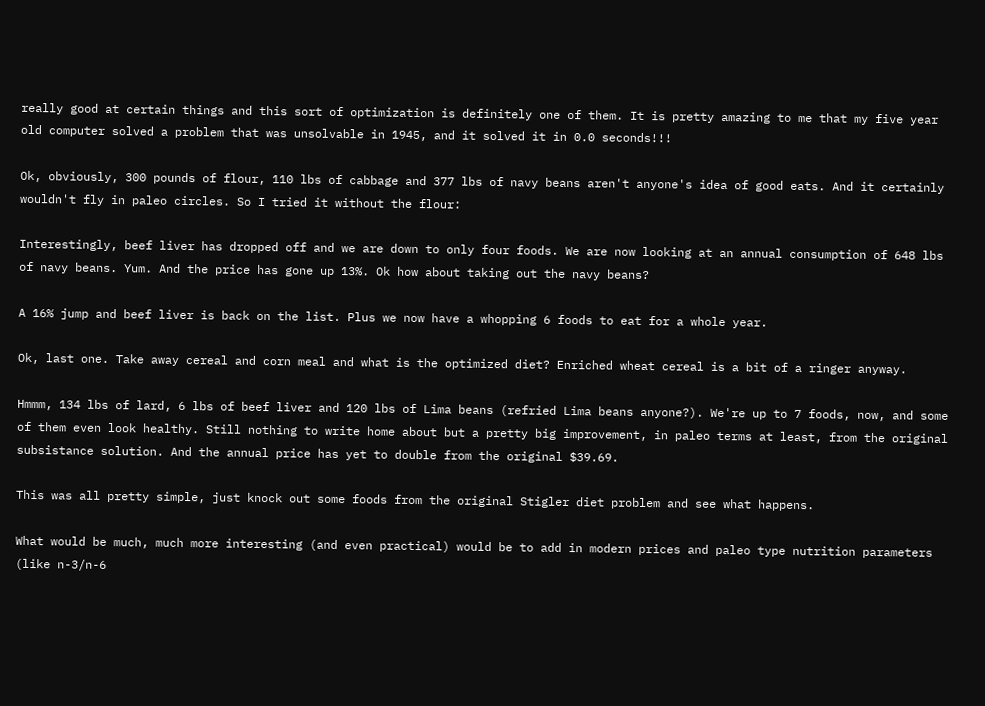really good at certain things and this sort of optimization is definitely one of them. It is pretty amazing to me that my five year old computer solved a problem that was unsolvable in 1945, and it solved it in 0.0 seconds!!!

Ok, obviously, 300 pounds of flour, 110 lbs of cabbage and 377 lbs of navy beans aren't anyone's idea of good eats. And it certainly wouldn't fly in paleo circles. So I tried it without the flour:

Interestingly, beef liver has dropped off and we are down to only four foods. We are now looking at an annual consumption of 648 lbs of navy beans. Yum. And the price has gone up 13%. Ok how about taking out the navy beans?

A 16% jump and beef liver is back on the list. Plus we now have a whopping 6 foods to eat for a whole year.

Ok, last one. Take away cereal and corn meal and what is the optimized diet? Enriched wheat cereal is a bit of a ringer anyway.

Hmmm, 134 lbs of lard, 6 lbs of beef liver and 120 lbs of Lima beans (refried Lima beans anyone?). We're up to 7 foods, now, and some of them even look healthy. Still nothing to write home about but a pretty big improvement, in paleo terms at least, from the original subsistance solution. And the annual price has yet to double from the original $39.69.

This was all pretty simple, just knock out some foods from the original Stigler diet problem and see what happens.

What would be much, much more interesting (and even practical) would be to add in modern prices and paleo type nutrition parameters (like n-3/n-6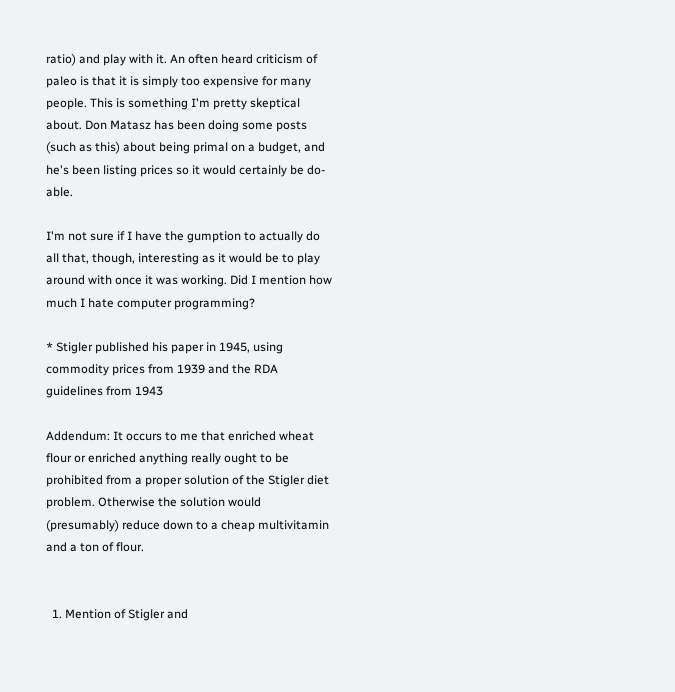ratio) and play with it. An often heard criticism of paleo is that it is simply too expensive for many people. This is something I'm pretty skeptical about. Don Matasz has been doing some posts (such as this) about being primal on a budget, and he's been listing prices so it would certainly be do-able.

I'm not sure if I have the gumption to actually do all that, though, interesting as it would be to play around with once it was working. Did I mention how much I hate computer programming?

* Stigler published his paper in 1945, using commodity prices from 1939 and the RDA guidelines from 1943

Addendum: It occurs to me that enriched wheat flour or enriched anything really ought to be prohibited from a proper solution of the Stigler diet problem. Otherwise the solution would (presumably) reduce down to a cheap multivitamin and a ton of flour.


  1. Mention of Stigler and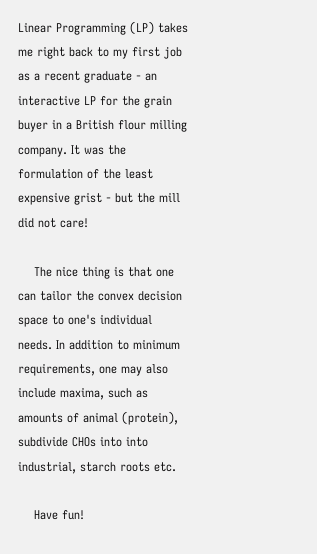Linear Programming (LP) takes me right back to my first job as a recent graduate - an interactive LP for the grain buyer in a British flour milling company. It was the formulation of the least expensive grist - but the mill did not care!

    The nice thing is that one can tailor the convex decision space to one's individual needs. In addition to minimum requirements, one may also include maxima, such as amounts of animal (protein), subdivide CHOs into into industrial, starch roots etc.

    Have fun!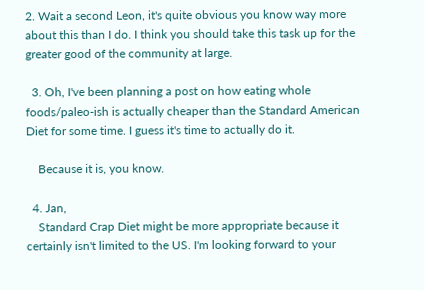2. Wait a second Leon, it's quite obvious you know way more about this than I do. I think you should take this task up for the greater good of the community at large.

  3. Oh, I've been planning a post on how eating whole foods/paleo-ish is actually cheaper than the Standard American Diet for some time. I guess it's time to actually do it.

    Because it is, you know.

  4. Jan,
    Standard Crap Diet might be more appropriate because it certainly isn't limited to the US. I'm looking forward to your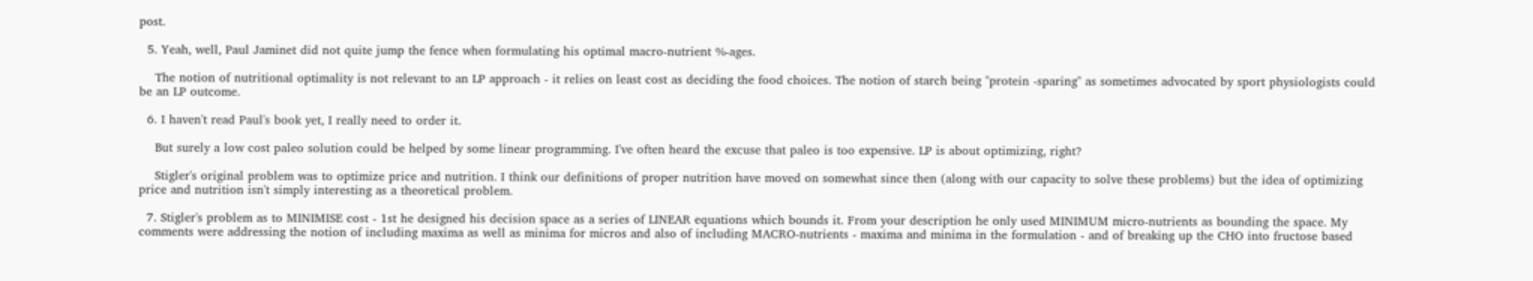post.

  5. Yeah, well, Paul Jaminet did not quite jump the fence when formulating his optimal macro-nutrient %-ages.

    The notion of nutritional optimality is not relevant to an LP approach - it relies on least cost as deciding the food choices. The notion of starch being "protein -sparing" as sometimes advocated by sport physiologists could be an LP outcome.

  6. I haven't read Paul's book yet, I really need to order it.

    But surely a low cost paleo solution could be helped by some linear programming. I've often heard the excuse that paleo is too expensive. LP is about optimizing, right?

    Stigler's original problem was to optimize price and nutrition. I think our definitions of proper nutrition have moved on somewhat since then (along with our capacity to solve these problems) but the idea of optimizing price and nutrition isn't simply interesting as a theoretical problem.

  7. Stigler's problem as to MINIMISE cost - 1st he designed his decision space as a series of LINEAR equations which bounds it. From your description he only used MINIMUM micro-nutrients as bounding the space. My comments were addressing the notion of including maxima as well as minima for micros and also of including MACRO-nutrients - maxima and minima in the formulation - and of breaking up the CHO into fructose based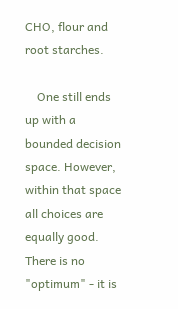CHO, flour and root starches.

    One still ends up with a bounded decision space. However, within that space all choices are equally good. There is no "optimum" - it is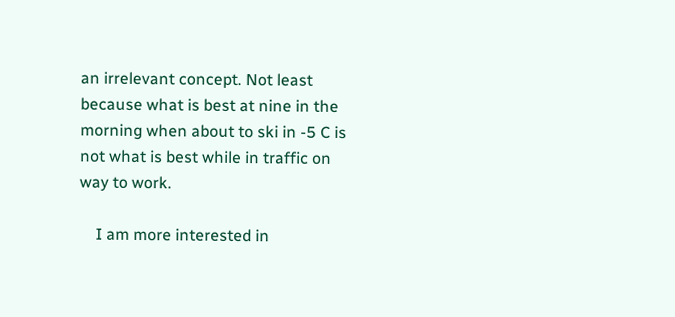an irrelevant concept. Not least because what is best at nine in the morning when about to ski in -5 C is not what is best while in traffic on way to work.

    I am more interested in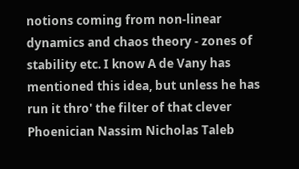notions coming from non-linear dynamics and chaos theory - zones of stability etc. I know A de Vany has mentioned this idea, but unless he has run it thro' the filter of that clever Phoenician Nassim Nicholas Taleb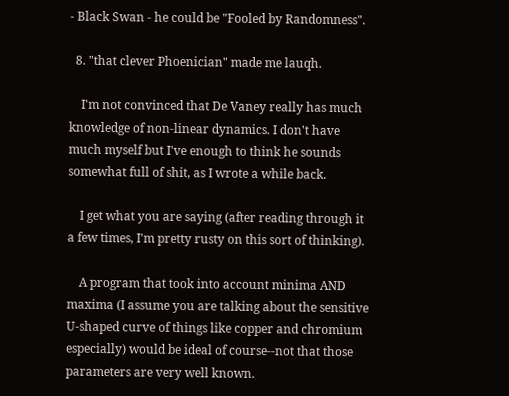- Black Swan - he could be "Fooled by Randomness".

  8. "that clever Phoenician" made me lauqh.

    I'm not convinced that De Vaney really has much knowledge of non-linear dynamics. I don't have much myself but I've enough to think he sounds somewhat full of shit, as I wrote a while back.

    I get what you are saying (after reading through it a few times, I'm pretty rusty on this sort of thinking).

    A program that took into account minima AND maxima (I assume you are talking about the sensitive U-shaped curve of things like copper and chromium especially) would be ideal of course--not that those parameters are very well known.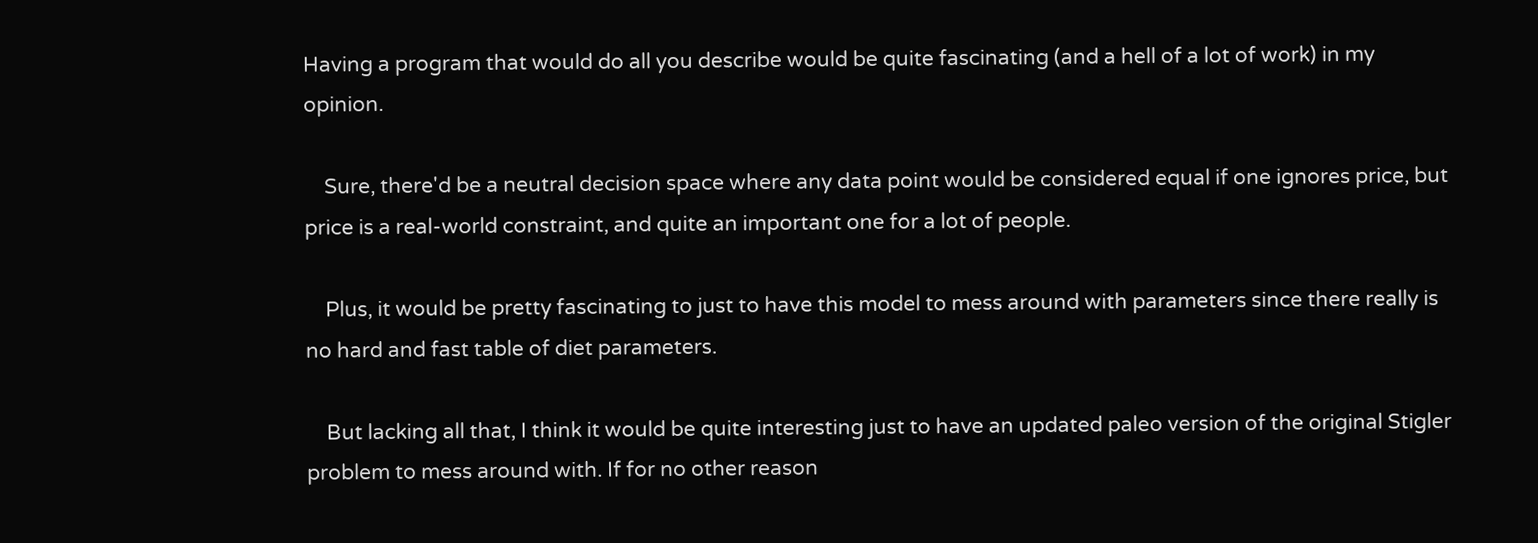Having a program that would do all you describe would be quite fascinating (and a hell of a lot of work) in my opinion.

    Sure, there'd be a neutral decision space where any data point would be considered equal if one ignores price, but price is a real-world constraint, and quite an important one for a lot of people.

    Plus, it would be pretty fascinating to just to have this model to mess around with parameters since there really is no hard and fast table of diet parameters.

    But lacking all that, I think it would be quite interesting just to have an updated paleo version of the original Stigler problem to mess around with. If for no other reason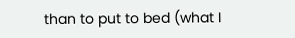than to put to bed (what I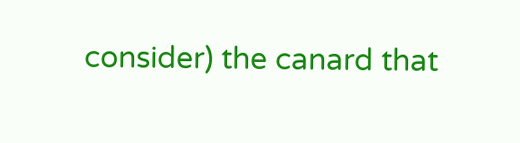consider) the canard that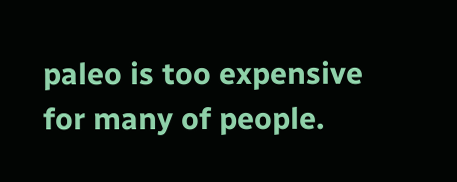paleo is too expensive for many of people.